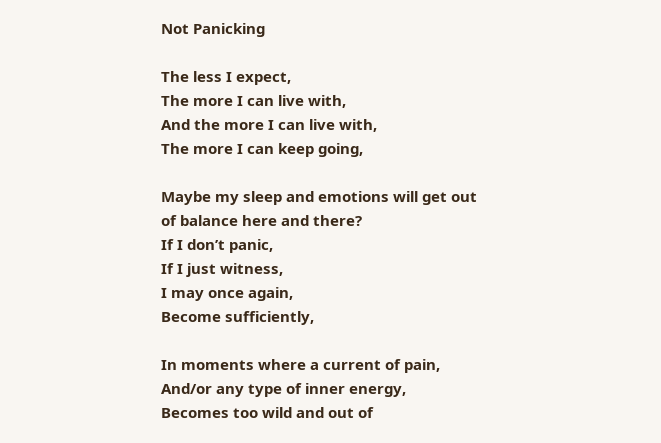Not Panicking

The less I expect,
The more I can live with,
And the more I can live with,
The more I can keep going,

Maybe my sleep and emotions will get out of balance here and there?
If I don’t panic,
If I just witness,
I may once again,
Become sufficiently,

In moments where a current of pain,
And/or any type of inner energy,
Becomes too wild and out of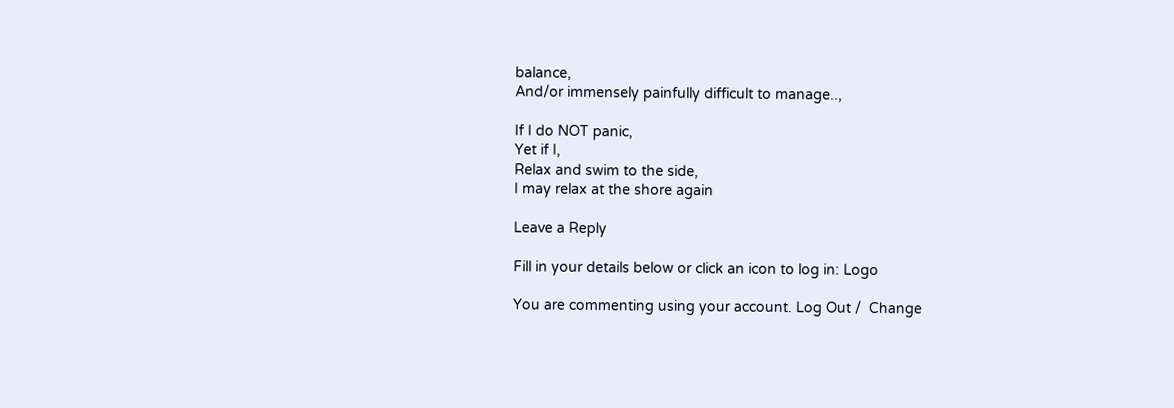balance,
And/or immensely painfully difficult to manage..,

If I do NOT panic,
Yet if I,
Relax and swim to the side,
I may relax at the shore again

Leave a Reply

Fill in your details below or click an icon to log in: Logo

You are commenting using your account. Log Out /  Change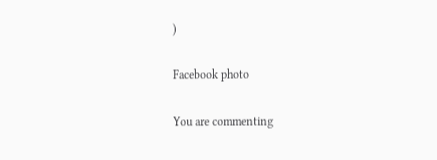)

Facebook photo

You are commenting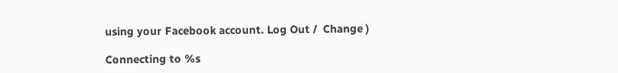using your Facebook account. Log Out /  Change )

Connecting to %s